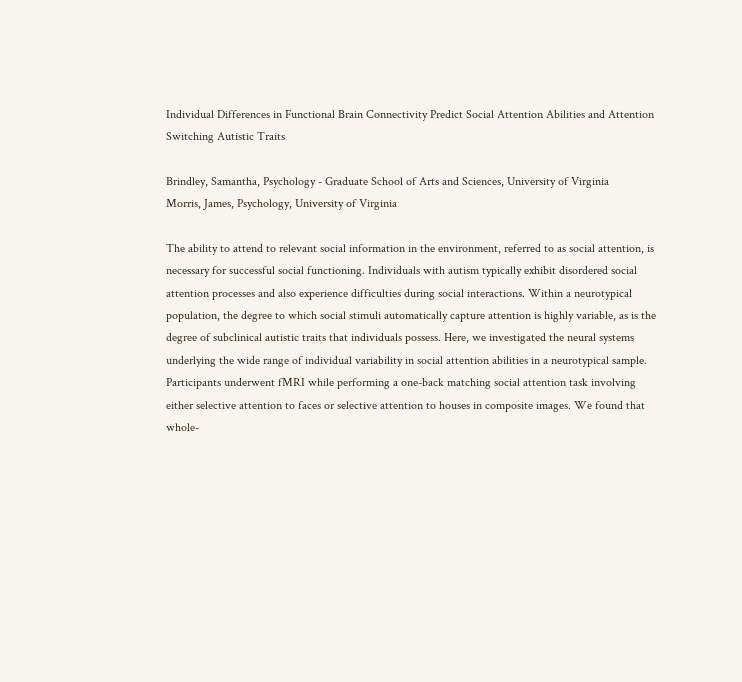Individual Differences in Functional Brain Connectivity Predict Social Attention Abilities and Attention Switching Autistic Traits

Brindley, Samantha, Psychology - Graduate School of Arts and Sciences, University of Virginia
Morris, James, Psychology, University of Virginia

The ability to attend to relevant social information in the environment, referred to as social attention, is necessary for successful social functioning. Individuals with autism typically exhibit disordered social attention processes and also experience difficulties during social interactions. Within a neurotypical population, the degree to which social stimuli automatically capture attention is highly variable, as is the degree of subclinical autistic traits that individuals possess. Here, we investigated the neural systems underlying the wide range of individual variability in social attention abilities in a neurotypical sample. Participants underwent fMRI while performing a one-back matching social attention task involving either selective attention to faces or selective attention to houses in composite images. We found that whole-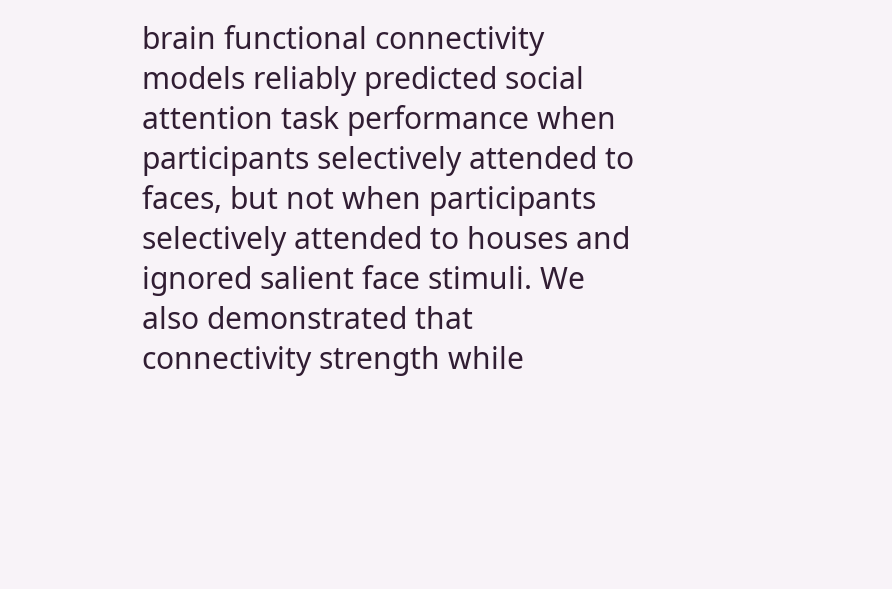brain functional connectivity models reliably predicted social attention task performance when participants selectively attended to faces, but not when participants selectively attended to houses and ignored salient face stimuli. We also demonstrated that connectivity strength while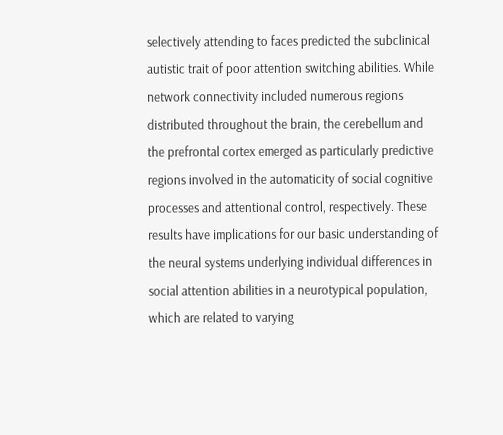selectively attending to faces predicted the subclinical autistic trait of poor attention switching abilities. While network connectivity included numerous regions distributed throughout the brain, the cerebellum and the prefrontal cortex emerged as particularly predictive regions involved in the automaticity of social cognitive processes and attentional control, respectively. These results have implications for our basic understanding of the neural systems underlying individual differences in social attention abilities in a neurotypical population, which are related to varying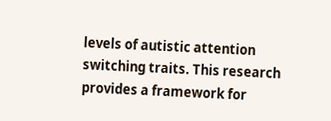levels of autistic attention switching traits. This research provides a framework for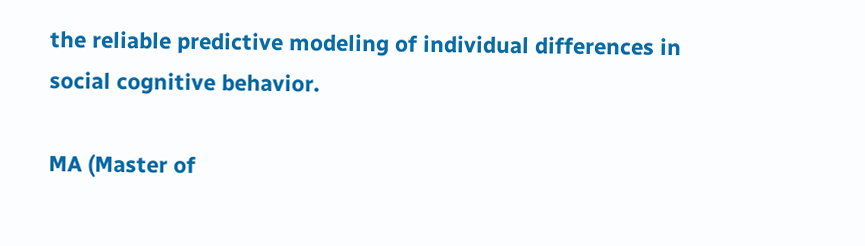the reliable predictive modeling of individual differences in social cognitive behavior.

MA (Master of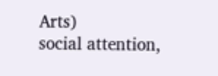Arts)
social attention,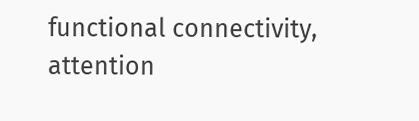functional connectivity, attention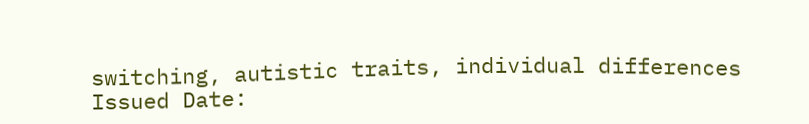switching, autistic traits, individual differences
Issued Date: